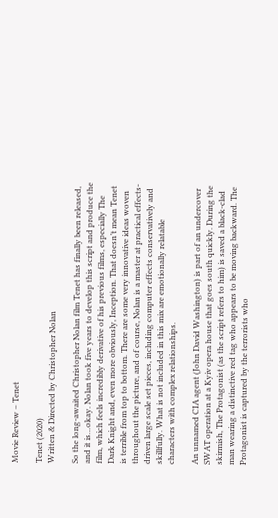Movie Review – Tenet

Tenet (2020)
Written & Directed by Christopher Nolan

So the long-awaited Christopher Nolan film Tenet has finally been released, and it is…okay. Nolan took five years to develop this script and produce the film, which feels incredibly derivative of his previous films, especially The Dark Knight and, even more obviously, Inception. That doesn’t mean Tenet is terrible from top to bottom. There are some very innovative ideas woven throughout the picture, and of course, Nolan is a master at practical effects-driven large scale set pieces, including computer effects conservatively and skillfully. What is not included in this mix are emotionally relatable characters with complex relationships.

An unnamed CIA agent (John David Washington) is part of an undercover SWAT operation at a Kyiv opera house that goes south quickly. During the skirmish, The Protagonist (as the script refers to him) is saved a black-clad man wearing a distinctive red tag who appears to be moving backward. The Protagonist is captured by the terrorists who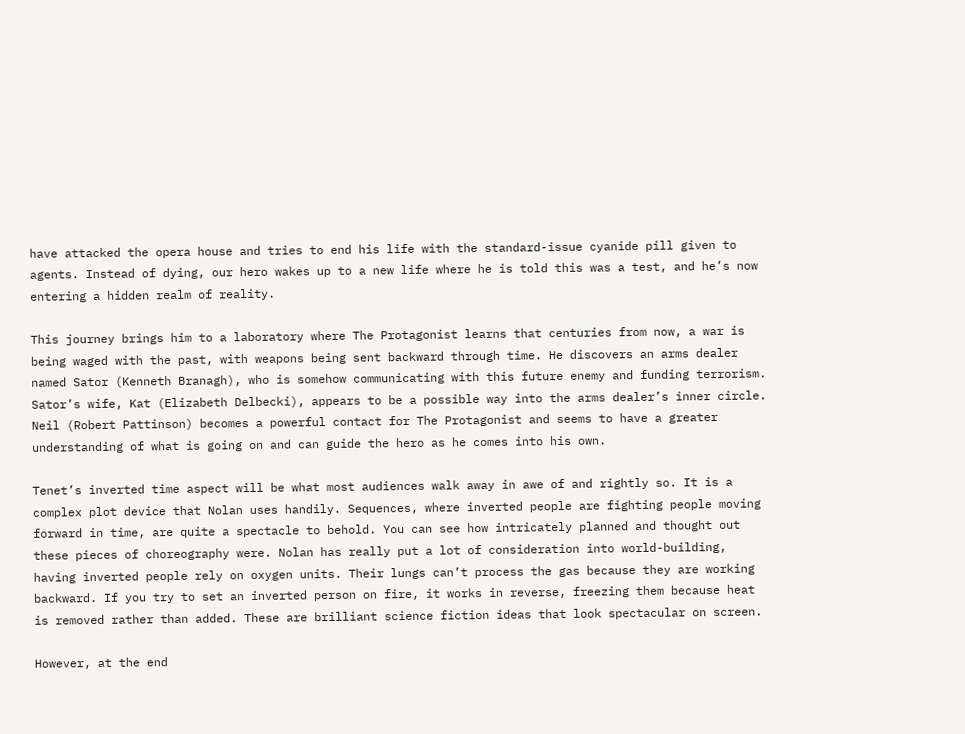have attacked the opera house and tries to end his life with the standard-issue cyanide pill given to agents. Instead of dying, our hero wakes up to a new life where he is told this was a test, and he’s now entering a hidden realm of reality.

This journey brings him to a laboratory where The Protagonist learns that centuries from now, a war is being waged with the past, with weapons being sent backward through time. He discovers an arms dealer named Sator (Kenneth Branagh), who is somehow communicating with this future enemy and funding terrorism. Sator’s wife, Kat (Elizabeth Delbecki), appears to be a possible way into the arms dealer’s inner circle. Neil (Robert Pattinson) becomes a powerful contact for The Protagonist and seems to have a greater understanding of what is going on and can guide the hero as he comes into his own.

Tenet’s inverted time aspect will be what most audiences walk away in awe of and rightly so. It is a complex plot device that Nolan uses handily. Sequences, where inverted people are fighting people moving forward in time, are quite a spectacle to behold. You can see how intricately planned and thought out these pieces of choreography were. Nolan has really put a lot of consideration into world-building, having inverted people rely on oxygen units. Their lungs can’t process the gas because they are working backward. If you try to set an inverted person on fire, it works in reverse, freezing them because heat is removed rather than added. These are brilliant science fiction ideas that look spectacular on screen.

However, at the end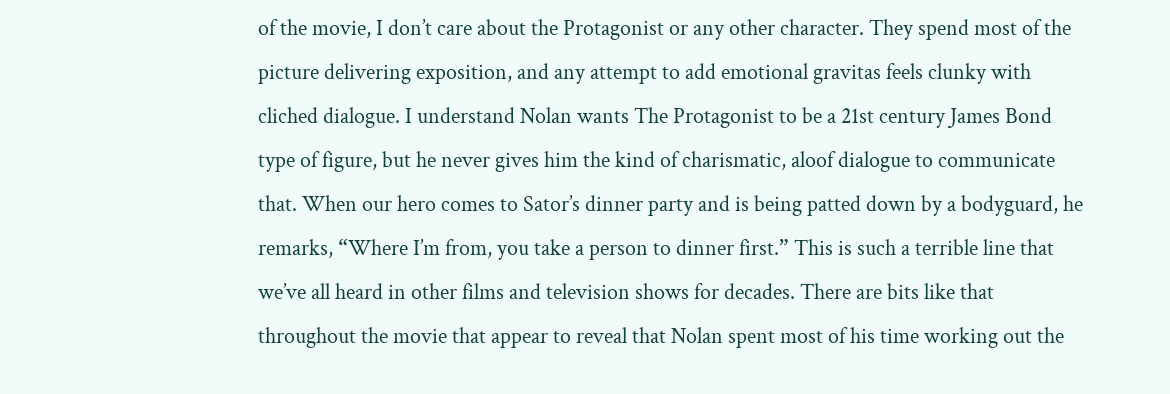of the movie, I don’t care about the Protagonist or any other character. They spend most of the picture delivering exposition, and any attempt to add emotional gravitas feels clunky with cliched dialogue. I understand Nolan wants The Protagonist to be a 21st century James Bond type of figure, but he never gives him the kind of charismatic, aloof dialogue to communicate that. When our hero comes to Sator’s dinner party and is being patted down by a bodyguard, he remarks, “Where I’m from, you take a person to dinner first.” This is such a terrible line that we’ve all heard in other films and television shows for decades. There are bits like that throughout the movie that appear to reveal that Nolan spent most of his time working out the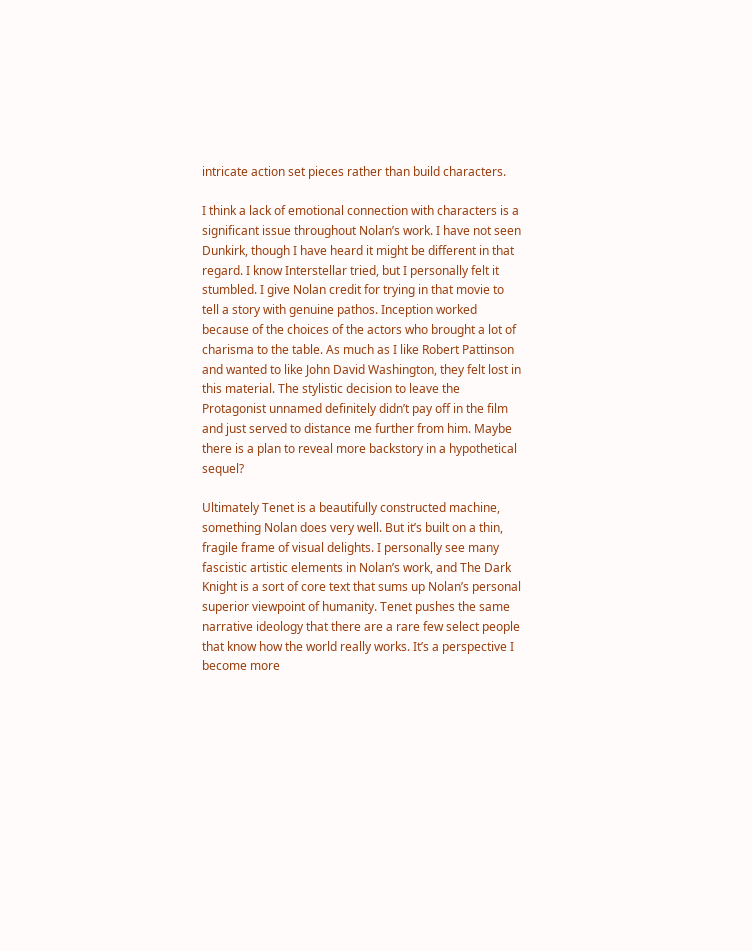intricate action set pieces rather than build characters.

I think a lack of emotional connection with characters is a significant issue throughout Nolan’s work. I have not seen Dunkirk, though I have heard it might be different in that regard. I know Interstellar tried, but I personally felt it stumbled. I give Nolan credit for trying in that movie to tell a story with genuine pathos. Inception worked because of the choices of the actors who brought a lot of charisma to the table. As much as I like Robert Pattinson and wanted to like John David Washington, they felt lost in this material. The stylistic decision to leave the Protagonist unnamed definitely didn’t pay off in the film and just served to distance me further from him. Maybe there is a plan to reveal more backstory in a hypothetical sequel?

Ultimately Tenet is a beautifully constructed machine, something Nolan does very well. But it’s built on a thin, fragile frame of visual delights. I personally see many fascistic artistic elements in Nolan’s work, and The Dark Knight is a sort of core text that sums up Nolan’s personal superior viewpoint of humanity. Tenet pushes the same narrative ideology that there are a rare few select people that know how the world really works. It’s a perspective I become more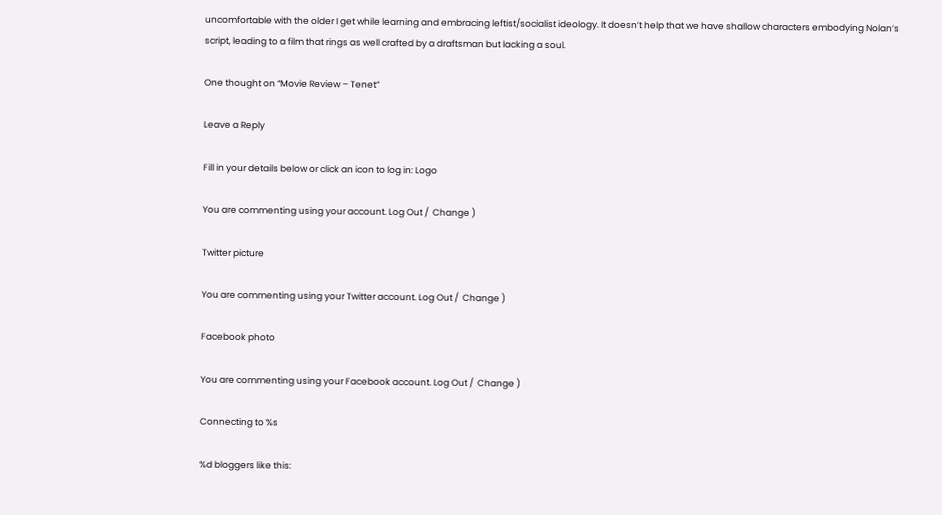uncomfortable with the older I get while learning and embracing leftist/socialist ideology. It doesn’t help that we have shallow characters embodying Nolan’s script, leading to a film that rings as well crafted by a draftsman but lacking a soul.

One thought on “Movie Review – Tenet”

Leave a Reply

Fill in your details below or click an icon to log in: Logo

You are commenting using your account. Log Out /  Change )

Twitter picture

You are commenting using your Twitter account. Log Out /  Change )

Facebook photo

You are commenting using your Facebook account. Log Out /  Change )

Connecting to %s

%d bloggers like this: